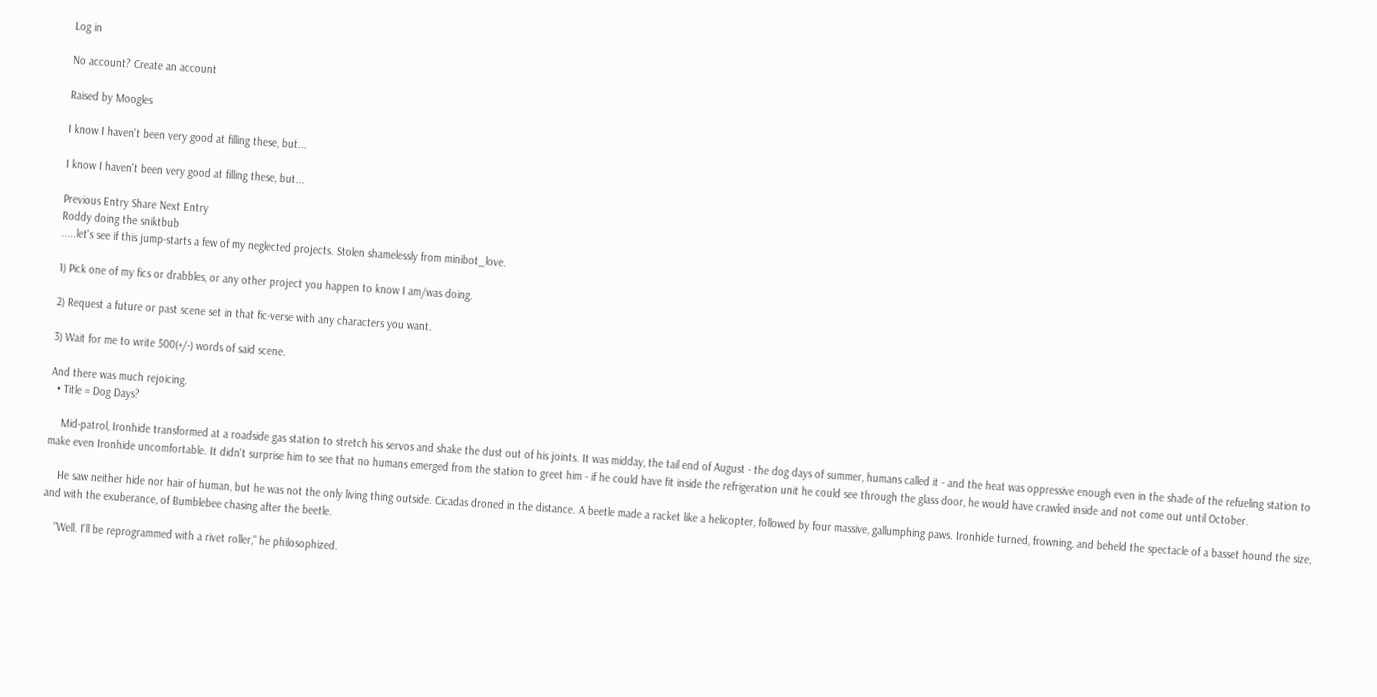Log in

No account? Create an account

Raised by Moogles

I know I haven't been very good at filling these, but...

I know I haven't been very good at filling these, but...

Previous Entry Share Next Entry
Roddy doing the sniktbub
.....let's see if this jump-starts a few of my neglected projects. Stolen shamelessly from minibot_love.

1) Pick one of my fics or drabbles, or any other project you happen to know I am/was doing.

2) Request a future or past scene set in that fic-verse with any characters you want.

3) Wait for me to write 500(+/-) words of said scene.

And there was much rejoicing.
  • Title = Dog Days?

    Mid-patrol, Ironhide transformed at a roadside gas station to stretch his servos and shake the dust out of his joints. It was midday, the tail end of August - the dog days of summer, humans called it - and the heat was oppressive enough even in the shade of the refueling station to make even Ironhide uncomfortable. It didn't surprise him to see that no humans emerged from the station to greet him - if he could have fit inside the refrigeration unit he could see through the glass door, he would have crawled inside and not come out until October.

    He saw neither hide nor hair of human, but he was not the only living thing outside. Cicadas droned in the distance. A beetle made a racket like a helicopter, followed by four massive, gallumphing paws. Ironhide turned, frowning, and beheld the spectacle of a basset hound the size, and with the exuberance, of Bumblebee chasing after the beetle.

    "Well. I'll be reprogrammed with a rivet roller," he philosophized.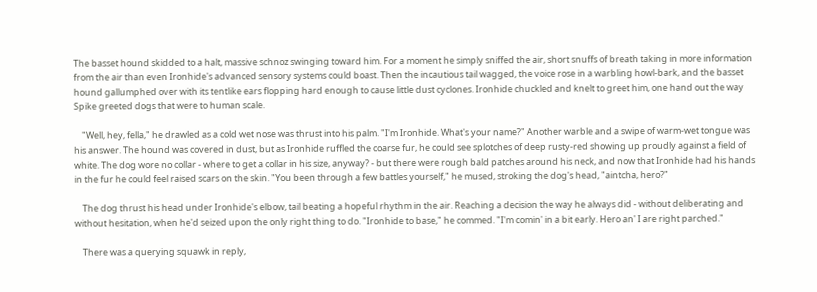The basset hound skidded to a halt, massive schnoz swinging toward him. For a moment he simply sniffed the air, short snuffs of breath taking in more information from the air than even Ironhide's advanced sensory systems could boast. Then the incautious tail wagged, the voice rose in a warbling howl-bark, and the basset hound gallumphed over with its tentlike ears flopping hard enough to cause little dust cyclones. Ironhide chuckled and knelt to greet him, one hand out the way Spike greeted dogs that were to human scale.

    "Well, hey, fella," he drawled as a cold wet nose was thrust into his palm. "I'm Ironhide. What's your name?" Another warble and a swipe of warm-wet tongue was his answer. The hound was covered in dust, but as Ironhide ruffled the coarse fur, he could see splotches of deep rusty-red showing up proudly against a field of white. The dog wore no collar - where to get a collar in his size, anyway? - but there were rough bald patches around his neck, and now that Ironhide had his hands in the fur he could feel raised scars on the skin. "You been through a few battles yourself," he mused, stroking the dog's head, "aintcha, hero?"

    The dog thrust his head under Ironhide's elbow, tail beating a hopeful rhythm in the air. Reaching a decision the way he always did - without deliberating and without hesitation, when he'd seized upon the only right thing to do. "Ironhide to base," he commed. "I'm comin' in a bit early. Hero an' I are right parched."

    There was a querying squawk in reply,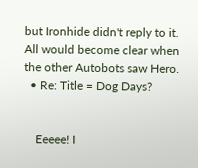but Ironhide didn't reply to it. All would become clear when the other Autobots saw Hero.
  • Re: Title = Dog Days?


    Eeeee! I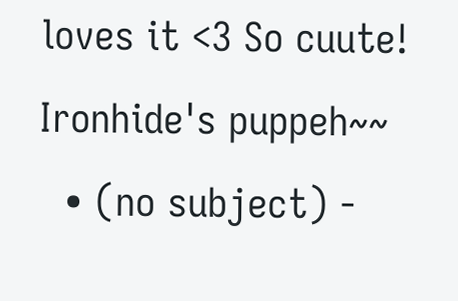loves it <3 So cuute! Ironhide's puppeh~~
  • (no subject) -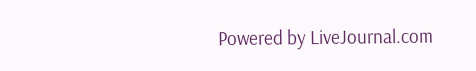Powered by LiveJournal.com